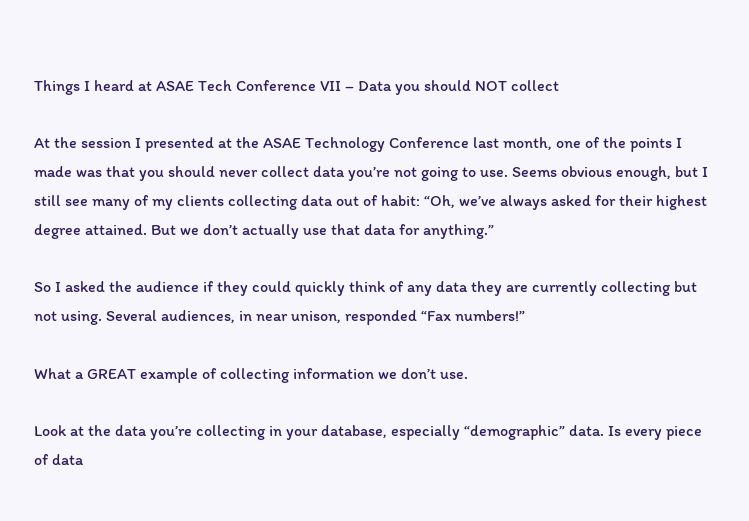Things I heard at ASAE Tech Conference VII – Data you should NOT collect

At the session I presented at the ASAE Technology Conference last month, one of the points I made was that you should never collect data you’re not going to use. Seems obvious enough, but I still see many of my clients collecting data out of habit: “Oh, we’ve always asked for their highest degree attained. But we don’t actually use that data for anything.”

So I asked the audience if they could quickly think of any data they are currently collecting but not using. Several audiences, in near unison, responded “Fax numbers!”

What a GREAT example of collecting information we don’t use.

Look at the data you’re collecting in your database, especially “demographic” data. Is every piece of data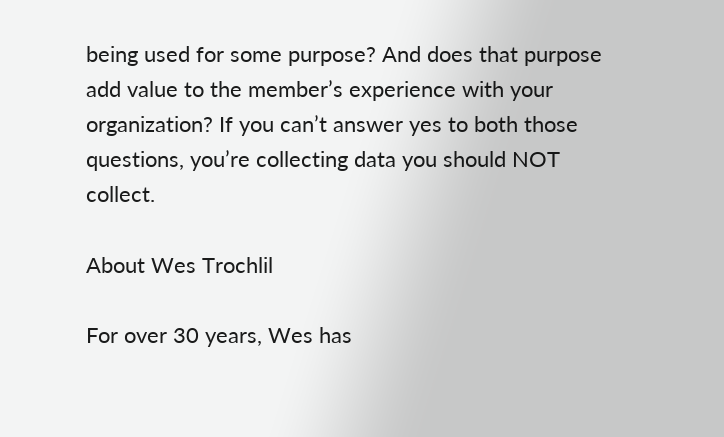being used for some purpose? And does that purpose add value to the member’s experience with your organization? If you can’t answer yes to both those questions, you’re collecting data you should NOT collect.

About Wes Trochlil

For over 30 years, Wes has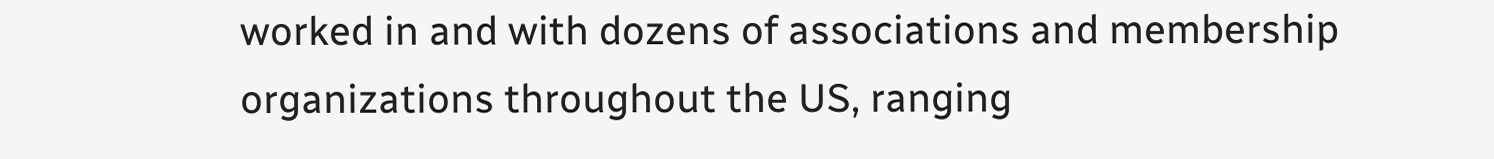worked in and with dozens of associations and membership organizations throughout the US, ranging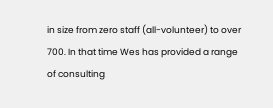in size from zero staff (all-volunteer) to over 700. In that time Wes has provided a range of consulting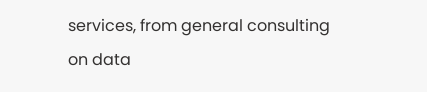services, from general consulting on data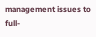management issues to full-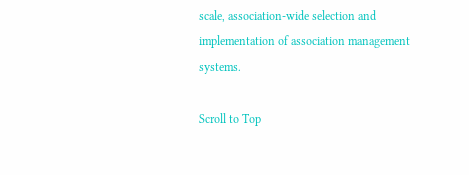scale, association-wide selection and implementation of association management systems.

Scroll to Top